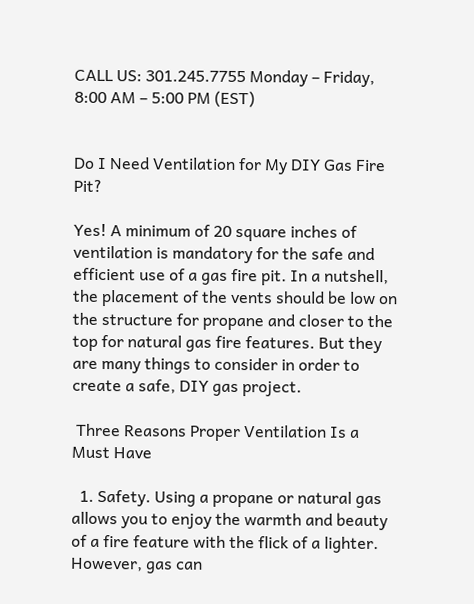CALL US: 301.245.7755 Monday – Friday, 8:00 AM – 5:00 PM (EST)


Do I Need Ventilation for My DIY Gas Fire Pit?

Yes! A minimum of 20 square inches of ventilation is mandatory for the safe and efficient use of a gas fire pit. In a nutshell, the placement of the vents should be low on the structure for propane and closer to the top for natural gas fire features. But they are many things to consider in order to create a safe, DIY gas project.

 Three Reasons Proper Ventilation Is a Must Have

  1. Safety. Using a propane or natural gas allows you to enjoy the warmth and beauty of a fire feature with the flick of a lighter. However, gas can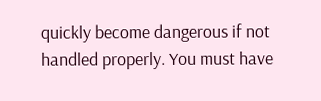quickly become dangerous if not handled properly. You must have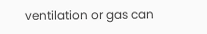ventilation or gas can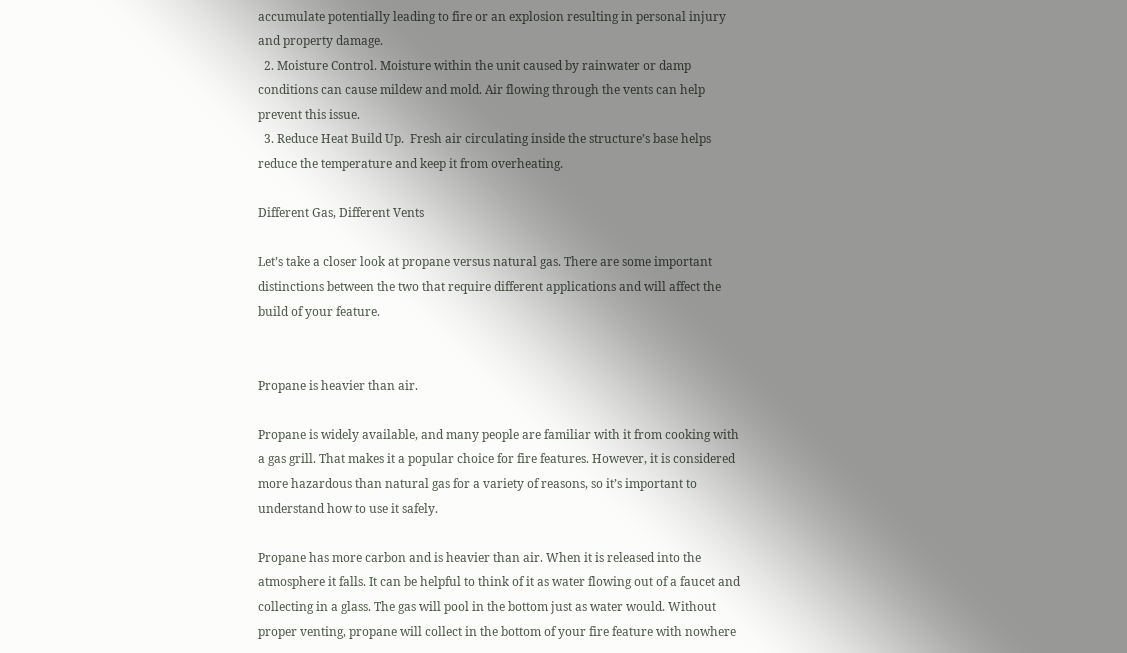accumulate potentially leading to fire or an explosion resulting in personal injury and property damage.
  2. Moisture Control. Moisture within the unit caused by rainwater or damp conditions can cause mildew and mold. Air flowing through the vents can help prevent this issue.
  3. Reduce Heat Build Up.  Fresh air circulating inside the structure’s base helps reduce the temperature and keep it from overheating.

Different Gas, Different Vents

Let’s take a closer look at propane versus natural gas. There are some important distinctions between the two that require different applications and will affect the build of your feature.


Propane is heavier than air.

Propane is widely available, and many people are familiar with it from cooking with a gas grill. That makes it a popular choice for fire features. However, it is considered more hazardous than natural gas for a variety of reasons, so it’s important to understand how to use it safely.

Propane has more carbon and is heavier than air. When it is released into the atmosphere it falls. It can be helpful to think of it as water flowing out of a faucet and collecting in a glass. The gas will pool in the bottom just as water would. Without proper venting, propane will collect in the bottom of your fire feature with nowhere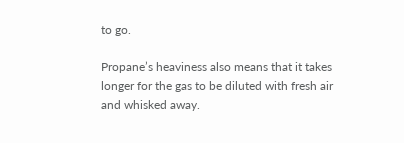to go.

Propane’s heaviness also means that it takes longer for the gas to be diluted with fresh air and whisked away.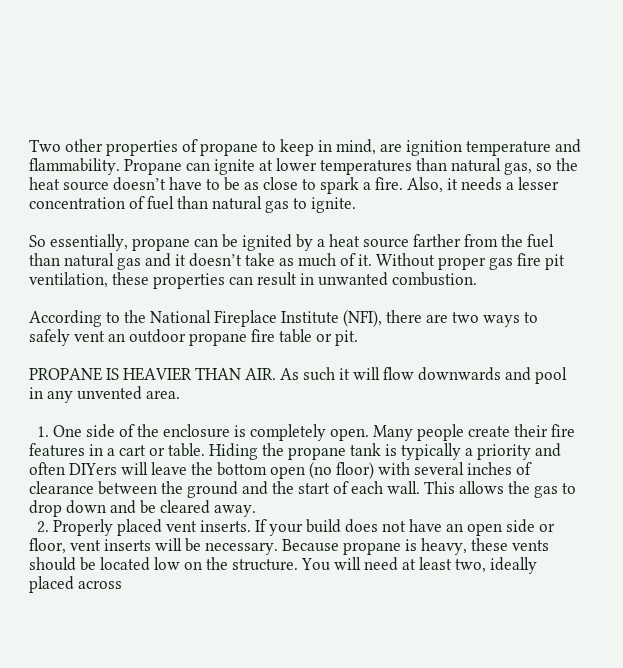Two other properties of propane to keep in mind, are ignition temperature and flammability. Propane can ignite at lower temperatures than natural gas, so the heat source doesn’t have to be as close to spark a fire. Also, it needs a lesser concentration of fuel than natural gas to ignite.

So essentially, propane can be ignited by a heat source farther from the fuel than natural gas and it doesn’t take as much of it. Without proper gas fire pit ventilation, these properties can result in unwanted combustion.

According to the National Fireplace Institute (NFI), there are two ways to safely vent an outdoor propane fire table or pit.

PROPANE IS HEAVIER THAN AIR. As such it will flow downwards and pool in any unvented area.

  1. One side of the enclosure is completely open. Many people create their fire features in a cart or table. Hiding the propane tank is typically a priority and often DIYers will leave the bottom open (no floor) with several inches of clearance between the ground and the start of each wall. This allows the gas to drop down and be cleared away.
  2. Properly placed vent inserts. If your build does not have an open side or floor, vent inserts will be necessary. Because propane is heavy, these vents should be located low on the structure. You will need at least two, ideally placed across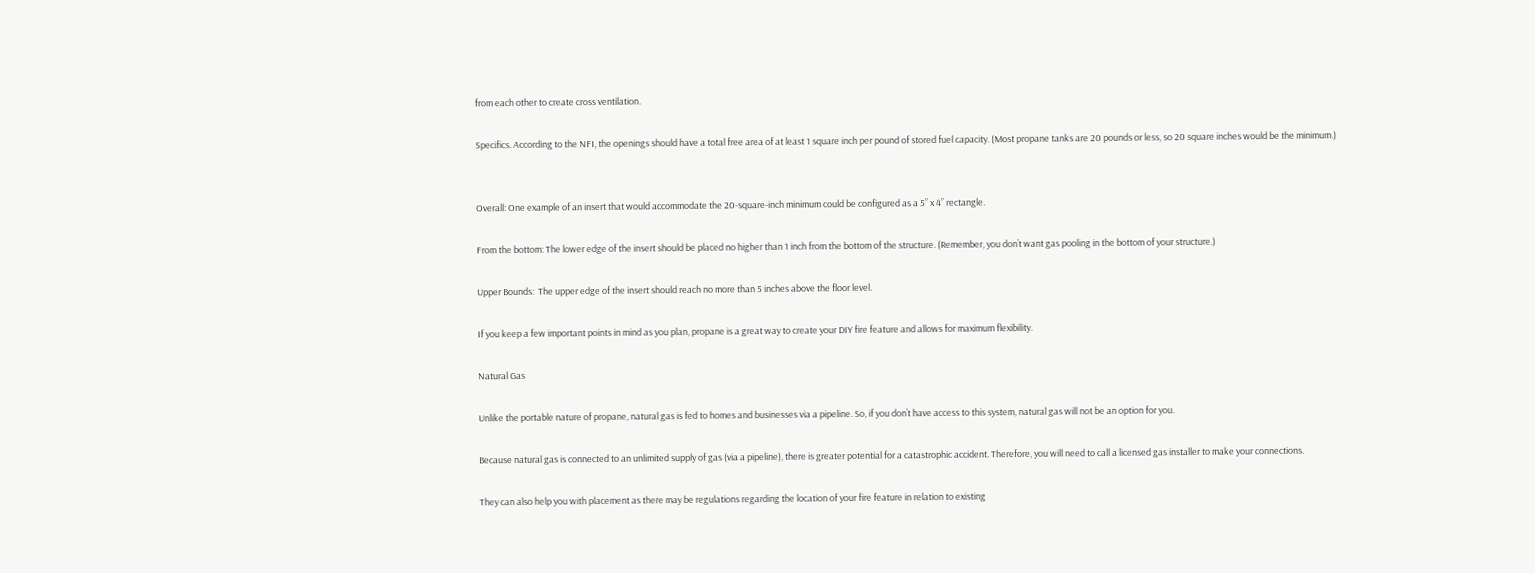from each other to create cross ventilation.

Specifics. According to the NFI, the openings should have a total free area of at least 1 square inch per pound of stored fuel capacity. (Most propane tanks are 20 pounds or less, so 20 square inches would be the minimum.)


Overall: One example of an insert that would accommodate the 20-square-inch minimum could be configured as a 5” x 4” rectangle.

From the bottom: The lower edge of the insert should be placed no higher than 1 inch from the bottom of the structure. (Remember, you don’t want gas pooling in the bottom of your structure.)

Upper Bounds:  The upper edge of the insert should reach no more than 5 inches above the floor level.

If you keep a few important points in mind as you plan, propane is a great way to create your DIY fire feature and allows for maximum flexibility.

Natural Gas

Unlike the portable nature of propane, natural gas is fed to homes and businesses via a pipeline. So, if you don’t have access to this system, natural gas will not be an option for you.

Because natural gas is connected to an unlimited supply of gas (via a pipeline), there is greater potential for a catastrophic accident. Therefore, you will need to call a licensed gas installer to make your connections.

They can also help you with placement as there may be regulations regarding the location of your fire feature in relation to existing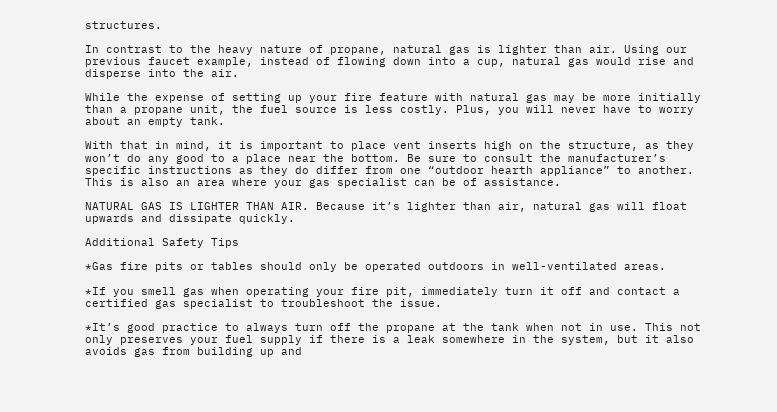structures.

In contrast to the heavy nature of propane, natural gas is lighter than air. Using our previous faucet example, instead of flowing down into a cup, natural gas would rise and disperse into the air.

While the expense of setting up your fire feature with natural gas may be more initially than a propane unit, the fuel source is less costly. Plus, you will never have to worry about an empty tank.

With that in mind, it is important to place vent inserts high on the structure, as they won’t do any good to a place near the bottom. Be sure to consult the manufacturer’s specific instructions as they do differ from one “outdoor hearth appliance” to another. This is also an area where your gas specialist can be of assistance.

NATURAL GAS IS LIGHTER THAN AIR. Because it’s lighter than air, natural gas will float upwards and dissipate quickly.

Additional Safety Tips

*Gas fire pits or tables should only be operated outdoors in well-ventilated areas.

*If you smell gas when operating your fire pit, immediately turn it off and contact a certified gas specialist to troubleshoot the issue.

*It’s good practice to always turn off the propane at the tank when not in use. This not only preserves your fuel supply if there is a leak somewhere in the system, but it also avoids gas from building up and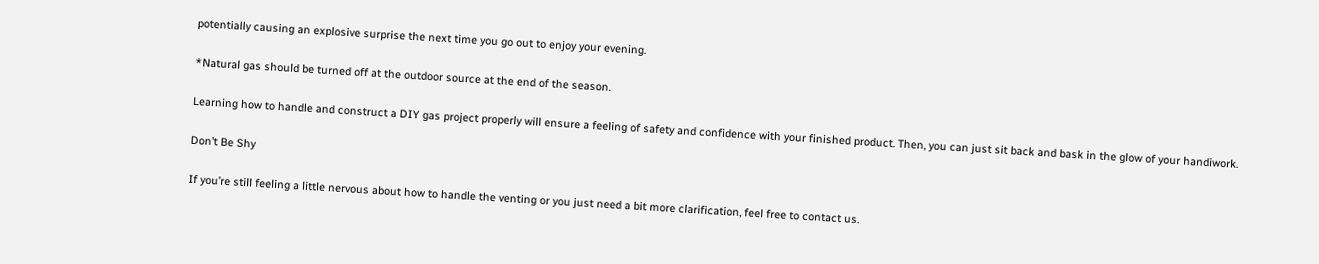potentially causing an explosive surprise the next time you go out to enjoy your evening.

*Natural gas should be turned off at the outdoor source at the end of the season.

Learning how to handle and construct a DIY gas project properly will ensure a feeling of safety and confidence with your finished product. Then, you can just sit back and bask in the glow of your handiwork.

Don’t Be Shy

If you’re still feeling a little nervous about how to handle the venting or you just need a bit more clarification, feel free to contact us.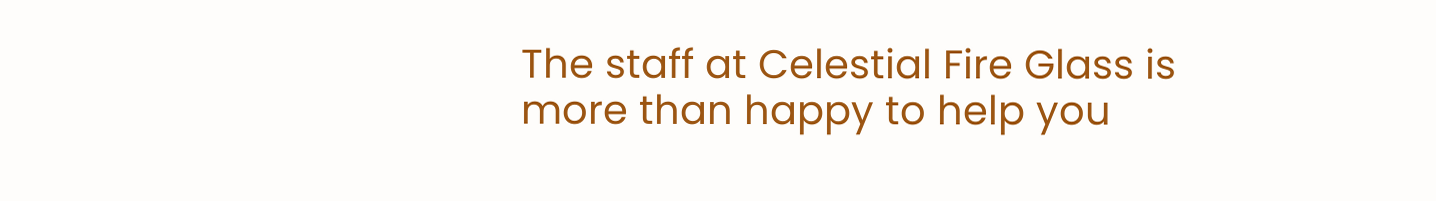The staff at Celestial Fire Glass is more than happy to help you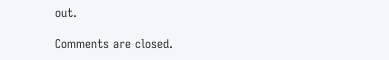out.

Comments are closed.